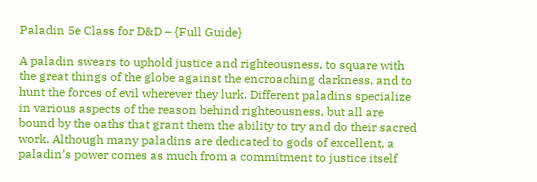Paladin 5e Class for D&D – {Full Guide}

A paladin swears to uphold justice and righteousness, to square with the great things of the globe against the encroaching darkness, and to hunt the forces of evil wherever they lurk. Different paladins specialize in various aspects of the reason behind righteousness, but all are bound by the oaths that grant them the ability to try and do their sacred work. Although many paladins are dedicated to gods of excellent, a paladin’s power comes as much from a commitment to justice itself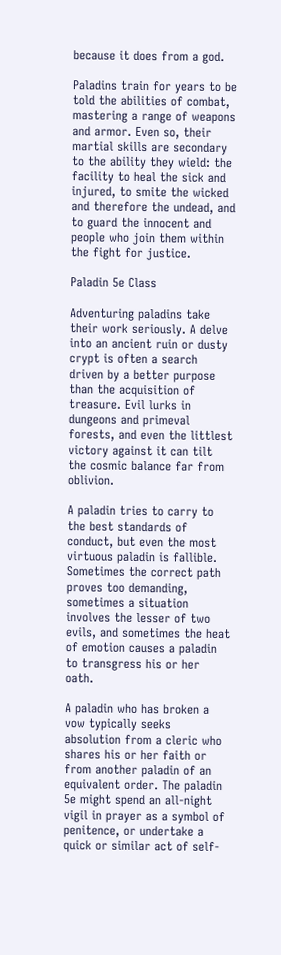because it does from a god.

Paladins train for years to be told the abilities of combat, mastering a range of weapons and armor. Even so, their martial skills are secondary to the ability they wield: the facility to heal the sick and injured, to smite the wicked and therefore the undead, and to guard the innocent and people who join them within the fight for justice.

Paladin 5e Class

Adventuring paladins take their work seriously. A delve into an ancient ruin or dusty crypt is often a search driven by a better purpose than the acquisition of treasure. Evil lurks in dungeons and primeval forests, and even the littlest victory against it can tilt the cosmic balance far from oblivion.

A paladin tries to carry to the best standards of conduct, but even the most virtuous paladin is fallible. Sometimes the correct path proves too demanding, sometimes a situation involves the lesser of two evils, and sometimes the heat of emotion causes a paladin to transgress his or her oath.

A paladin who has broken a vow typically seeks absolution from a cleric who shares his or her faith or from another paladin of an equivalent order. The paladin 5e might spend an all-night vigil in prayer as a symbol of penitence, or undertake a quick or similar act of self-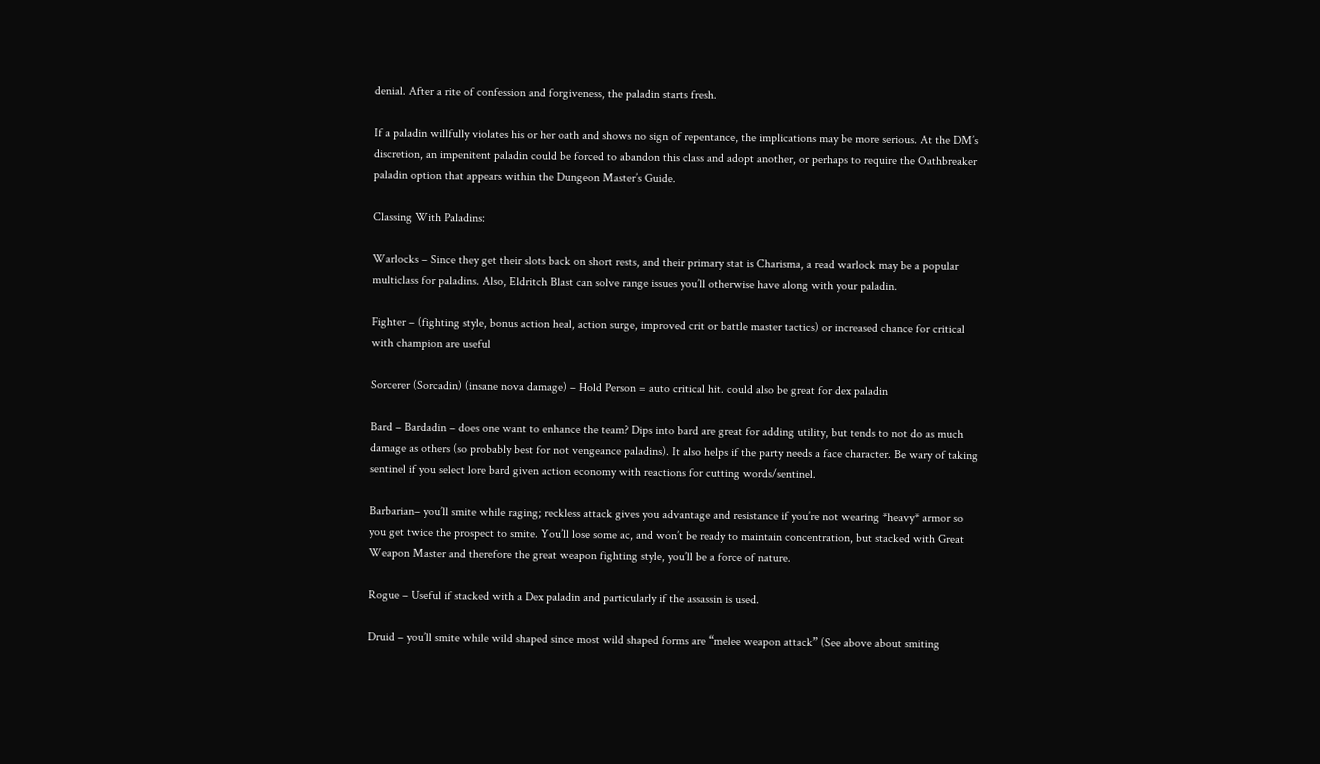denial. After a rite of confession and forgiveness, the paladin starts fresh.

If a paladin willfully violates his or her oath and shows no sign of repentance, the implications may be more serious. At the DM’s discretion, an impenitent paladin could be forced to abandon this class and adopt another, or perhaps to require the Oathbreaker paladin option that appears within the Dungeon Master’s Guide.

Classing With Paladins:

Warlocks – Since they get their slots back on short rests, and their primary stat is Charisma, a read warlock may be a popular multiclass for paladins. Also, Eldritch Blast can solve range issues you’ll otherwise have along with your paladin.

Fighter – (fighting style, bonus action heal, action surge, improved crit or battle master tactics) or increased chance for critical with champion are useful

Sorcerer (Sorcadin) (insane nova damage) – Hold Person = auto critical hit. could also be great for dex paladin

Bard – Bardadin – does one want to enhance the team? Dips into bard are great for adding utility, but tends to not do as much damage as others (so probably best for not vengeance paladins). It also helps if the party needs a face character. Be wary of taking sentinel if you select lore bard given action economy with reactions for cutting words/sentinel.

Barbarian– you’ll smite while raging; reckless attack gives you advantage and resistance if you’re not wearing *heavy* armor so you get twice the prospect to smite. You’ll lose some ac, and won’t be ready to maintain concentration, but stacked with Great Weapon Master and therefore the great weapon fighting style, you’ll be a force of nature.

Rogue – Useful if stacked with a Dex paladin and particularly if the assassin is used.

Druid – you’ll smite while wild shaped since most wild shaped forms are “melee weapon attack” (See above about smiting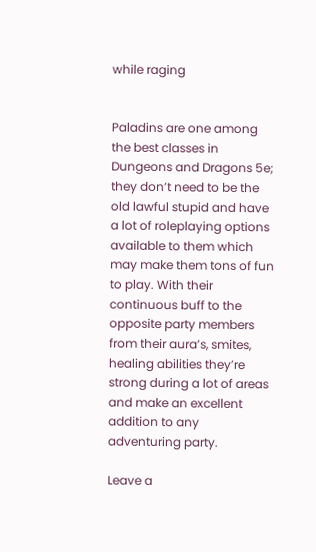while raging


Paladins are one among the best classes in Dungeons and Dragons 5e; they don’t need to be the old lawful stupid and have a lot of roleplaying options available to them which may make them tons of fun to play. With their continuous buff to the opposite party members from their aura’s, smites, healing abilities they’re strong during a lot of areas and make an excellent addition to any adventuring party.

Leave a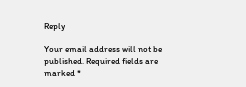Reply

Your email address will not be published. Required fields are marked *